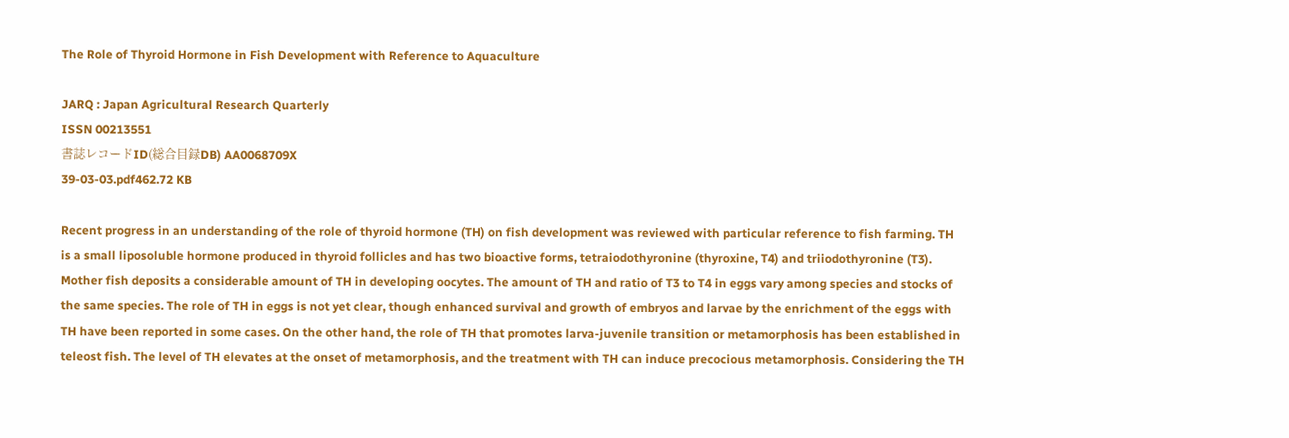The Role of Thyroid Hormone in Fish Development with Reference to Aquaculture

JARQ : Japan Agricultural Research Quarterly
ISSN 00213551
書誌レコードID(総合目録DB) AA0068709X
39-03-03.pdf462.72 KB

Recent progress in an understanding of the role of thyroid hormone (TH) on fish development was reviewed with particular reference to fish farming. TH is a small liposoluble hormone produced in thyroid follicles and has two bioactive forms, tetraiodothyronine (thyroxine, T4) and triiodothyronine (T3). Mother fish deposits a considerable amount of TH in developing oocytes. The amount of TH and ratio of T3 to T4 in eggs vary among species and stocks of the same species. The role of TH in eggs is not yet clear, though enhanced survival and growth of embryos and larvae by the enrichment of the eggs with TH have been reported in some cases. On the other hand, the role of TH that promotes larva-juvenile transition or metamorphosis has been established in teleost fish. The level of TH elevates at the onset of metamorphosis, and the treatment with TH can induce precocious metamorphosis. Considering the TH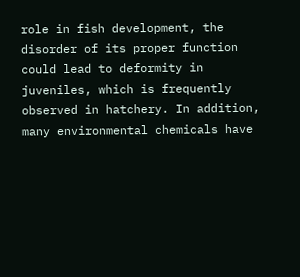role in fish development, the disorder of its proper function could lead to deformity in juveniles, which is frequently observed in hatchery. In addition, many environmental chemicals have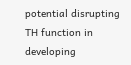potential disrupting TH function in developing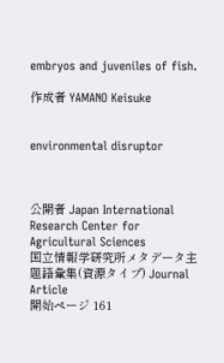embryos and juveniles of fish.

作成者 YAMANO Keisuke


environmental disruptor



公開者 Japan International Research Center for Agricultural Sciences
国立情報学研究所メタデータ主題語彙集(資源タイプ) Journal Article
開始ページ 161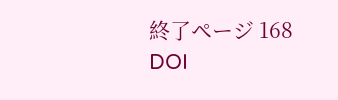終了ページ 168
DOI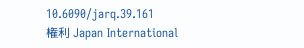10.6090/jarq.39.161
権利 Japan International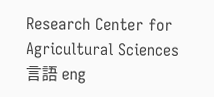Research Center for Agricultural Sciences
言語 eng